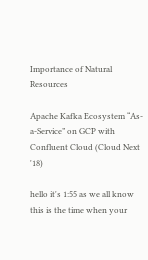Importance of Natural Resources

Apache Kafka Ecosystem “As-a-Service” on GCP with Confluent Cloud (Cloud Next '18)

hello it's 1:55 as we all know this is the time when your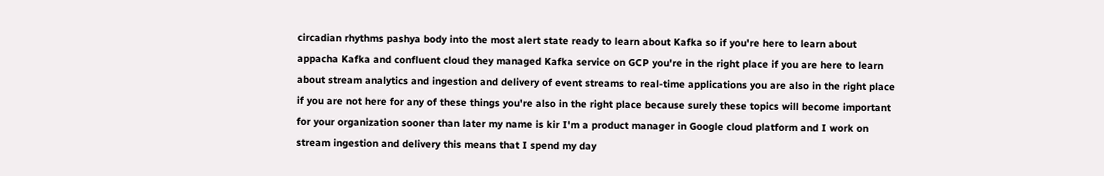circadian rhythms pashya body into the most alert state ready to learn about Kafka so if you're here to learn about appacha Kafka and confluent cloud they managed Kafka service on GCP you're in the right place if you are here to learn about stream analytics and ingestion and delivery of event streams to real-time applications you are also in the right place if you are not here for any of these things you're also in the right place because surely these topics will become important for your organization sooner than later my name is kir I'm a product manager in Google cloud platform and I work on stream ingestion and delivery this means that I spend my day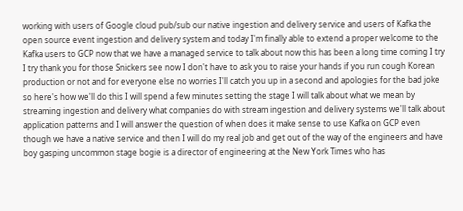working with users of Google cloud pub/sub our native ingestion and delivery service and users of Kafka the open source event ingestion and delivery system and today I'm finally able to extend a proper welcome to the Kafka users to GCP now that we have a managed service to talk about now this has been a long time coming I try I try thank you for those Snickers see now I don't have to ask you to raise your hands if you run cough Korean production or not and for everyone else no worries I'll catch you up in a second and apologies for the bad joke so here's how we'll do this I will spend a few minutes setting the stage I will talk about what we mean by streaming ingestion and delivery what companies do with stream ingestion and delivery systems we'll talk about application patterns and I will answer the question of when does it make sense to use Kafka on GCP even though we have a native service and then I will do my real job and get out of the way of the engineers and have boy gasping uncommon stage bogie is a director of engineering at the New York Times who has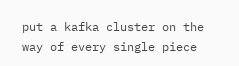put a kafka cluster on the way of every single piece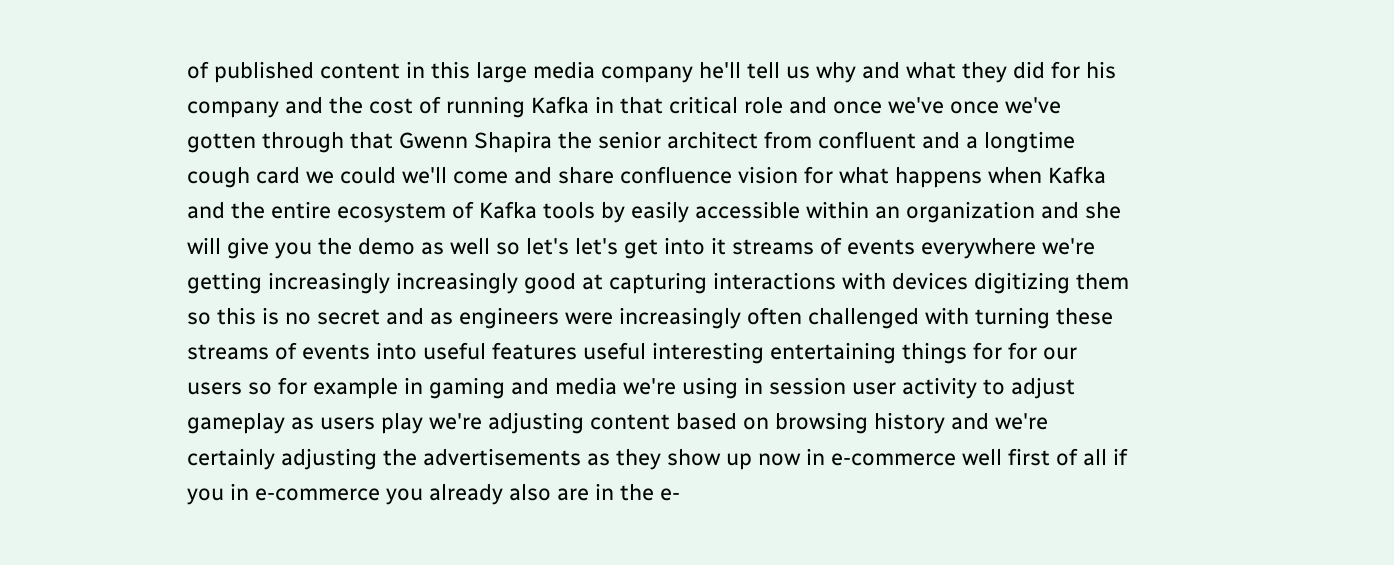of published content in this large media company he'll tell us why and what they did for his company and the cost of running Kafka in that critical role and once we've once we've gotten through that Gwenn Shapira the senior architect from confluent and a longtime cough card we could we'll come and share confluence vision for what happens when Kafka and the entire ecosystem of Kafka tools by easily accessible within an organization and she will give you the demo as well so let's let's get into it streams of events everywhere we're getting increasingly increasingly good at capturing interactions with devices digitizing them so this is no secret and as engineers were increasingly often challenged with turning these streams of events into useful features useful interesting entertaining things for for our users so for example in gaming and media we're using in session user activity to adjust gameplay as users play we're adjusting content based on browsing history and we're certainly adjusting the advertisements as they show up now in e-commerce well first of all if you in e-commerce you already also are in the e-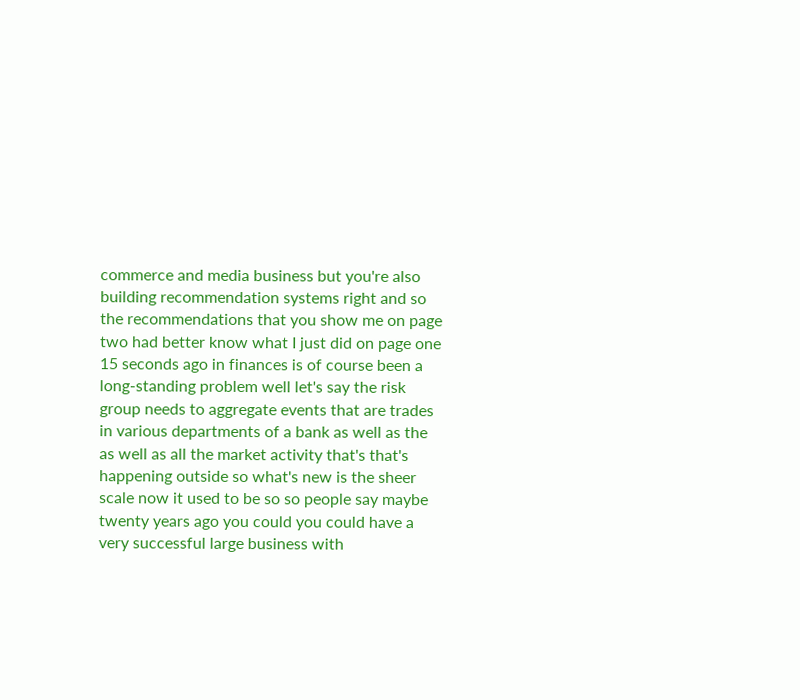commerce and media business but you're also building recommendation systems right and so the recommendations that you show me on page two had better know what I just did on page one 15 seconds ago in finances is of course been a long-standing problem well let's say the risk group needs to aggregate events that are trades in various departments of a bank as well as the as well as all the market activity that's that's happening outside so what's new is the sheer scale now it used to be so so people say maybe twenty years ago you could you could have a very successful large business with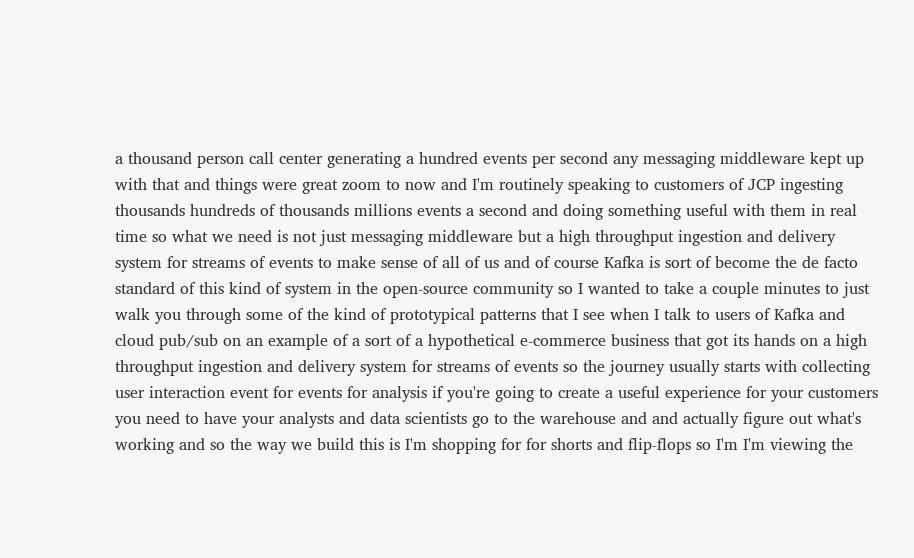a thousand person call center generating a hundred events per second any messaging middleware kept up with that and things were great zoom to now and I'm routinely speaking to customers of JCP ingesting thousands hundreds of thousands millions events a second and doing something useful with them in real time so what we need is not just messaging middleware but a high throughput ingestion and delivery system for streams of events to make sense of all of us and of course Kafka is sort of become the de facto standard of this kind of system in the open-source community so I wanted to take a couple minutes to just walk you through some of the kind of prototypical patterns that I see when I talk to users of Kafka and cloud pub/sub on an example of a sort of a hypothetical e-commerce business that got its hands on a high throughput ingestion and delivery system for streams of events so the journey usually starts with collecting user interaction event for events for analysis if you're going to create a useful experience for your customers you need to have your analysts and data scientists go to the warehouse and and actually figure out what's working and so the way we build this is I'm shopping for for shorts and flip-flops so I'm I'm viewing the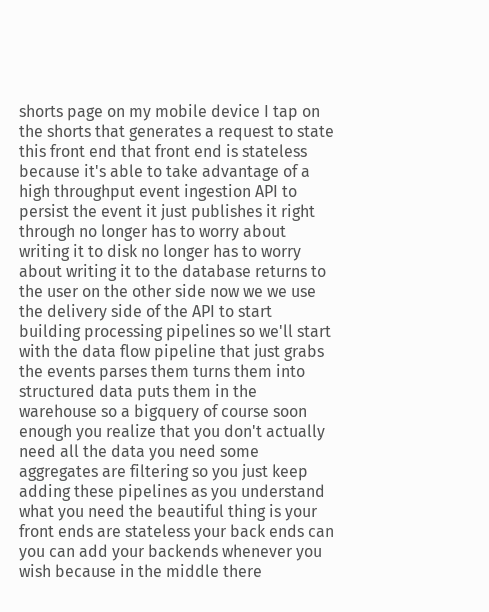shorts page on my mobile device I tap on the shorts that generates a request to state this front end that front end is stateless because it's able to take advantage of a high throughput event ingestion API to persist the event it just publishes it right through no longer has to worry about writing it to disk no longer has to worry about writing it to the database returns to the user on the other side now we we use the delivery side of the API to start building processing pipelines so we'll start with the data flow pipeline that just grabs the events parses them turns them into structured data puts them in the warehouse so a bigquery of course soon enough you realize that you don't actually need all the data you need some aggregates are filtering so you just keep adding these pipelines as you understand what you need the beautiful thing is your front ends are stateless your back ends can you can add your backends whenever you wish because in the middle there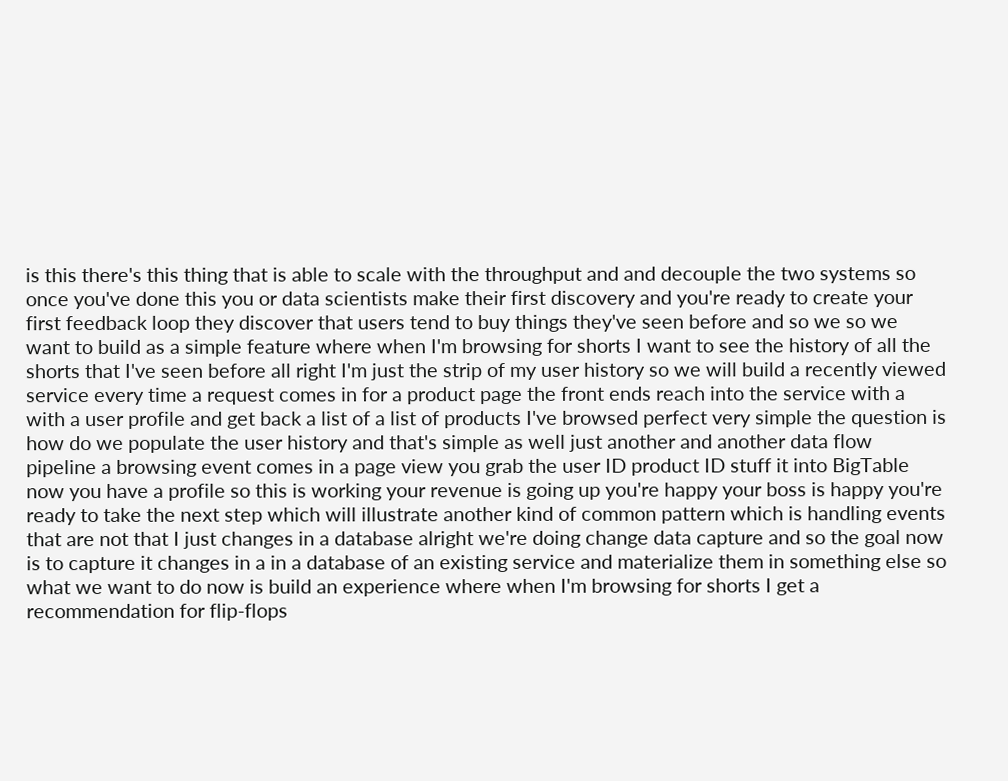is this there's this thing that is able to scale with the throughput and and decouple the two systems so once you've done this you or data scientists make their first discovery and you're ready to create your first feedback loop they discover that users tend to buy things they've seen before and so we so we want to build as a simple feature where when I'm browsing for shorts I want to see the history of all the shorts that I've seen before all right I'm just the strip of my user history so we will build a recently viewed service every time a request comes in for a product page the front ends reach into the service with a with a user profile and get back a list of a list of products I've browsed perfect very simple the question is how do we populate the user history and that's simple as well just another and another data flow pipeline a browsing event comes in a page view you grab the user ID product ID stuff it into BigTable now you have a profile so this is working your revenue is going up you're happy your boss is happy you're ready to take the next step which will illustrate another kind of common pattern which is handling events that are not that I just changes in a database alright we're doing change data capture and so the goal now is to capture it changes in a in a database of an existing service and materialize them in something else so what we want to do now is build an experience where when I'm browsing for shorts I get a recommendation for flip-flops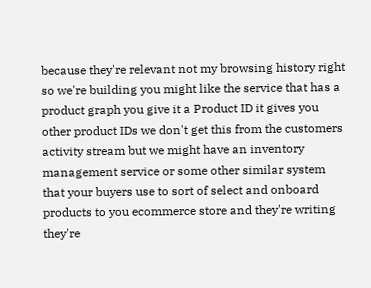because they're relevant not my browsing history right so we're building you might like the service that has a product graph you give it a Product ID it gives you other product IDs we don't get this from the customers activity stream but we might have an inventory management service or some other similar system that your buyers use to sort of select and onboard products to you ecommerce store and they're writing they're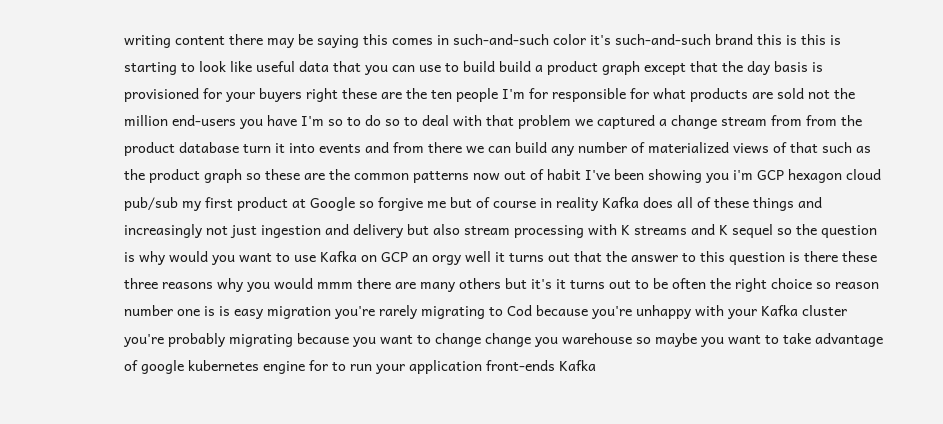writing content there may be saying this comes in such-and-such color it's such-and-such brand this is this is starting to look like useful data that you can use to build build a product graph except that the day basis is provisioned for your buyers right these are the ten people I'm for responsible for what products are sold not the million end-users you have I'm so to do so to deal with that problem we captured a change stream from from the product database turn it into events and from there we can build any number of materialized views of that such as the product graph so these are the common patterns now out of habit I've been showing you i'm GCP hexagon cloud pub/sub my first product at Google so forgive me but of course in reality Kafka does all of these things and increasingly not just ingestion and delivery but also stream processing with K streams and K sequel so the question is why would you want to use Kafka on GCP an orgy well it turns out that the answer to this question is there these three reasons why you would mmm there are many others but it's it turns out to be often the right choice so reason number one is is easy migration you're rarely migrating to Cod because you're unhappy with your Kafka cluster you're probably migrating because you want to change change you warehouse so maybe you want to take advantage of google kubernetes engine for to run your application front-ends Kafka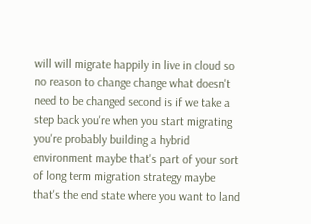will will migrate happily in live in cloud so no reason to change change what doesn't need to be changed second is if we take a step back you're when you start migrating you're probably building a hybrid environment maybe that's part of your sort of long term migration strategy maybe that's the end state where you want to land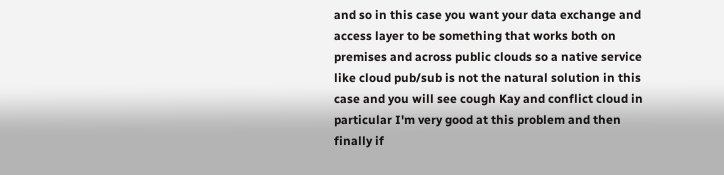and so in this case you want your data exchange and access layer to be something that works both on premises and across public clouds so a native service like cloud pub/sub is not the natural solution in this case and you will see cough Kay and conflict cloud in particular I'm very good at this problem and then finally if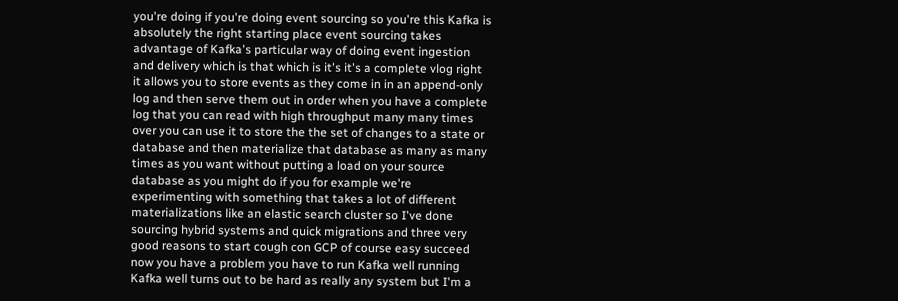you're doing if you're doing event sourcing so you're this Kafka is absolutely the right starting place event sourcing takes advantage of Kafka's particular way of doing event ingestion and delivery which is that which is it's it's a complete vlog right it allows you to store events as they come in in an append-only log and then serve them out in order when you have a complete log that you can read with high throughput many many times over you can use it to store the the set of changes to a state or database and then materialize that database as many as many times as you want without putting a load on your source database as you might do if you for example we're experimenting with something that takes a lot of different materializations like an elastic search cluster so I've done sourcing hybrid systems and quick migrations and three very good reasons to start cough con GCP of course easy succeed now you have a problem you have to run Kafka well running Kafka well turns out to be hard as really any system but I'm a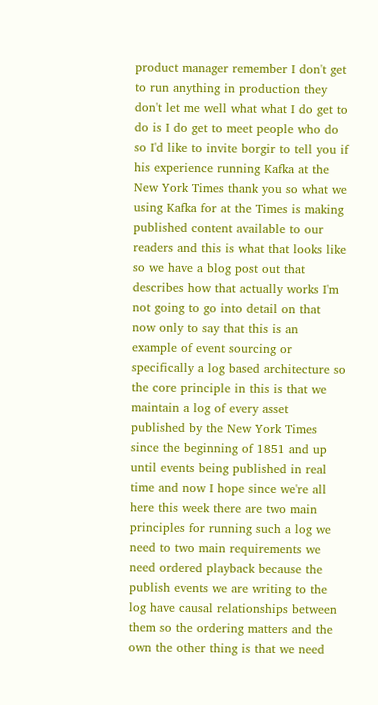product manager remember I don't get to run anything in production they don't let me well what what I do get to do is I do get to meet people who do so I'd like to invite borgir to tell you if his experience running Kafka at the New York Times thank you so what we using Kafka for at the Times is making published content available to our readers and this is what that looks like so we have a blog post out that describes how that actually works I'm not going to go into detail on that now only to say that this is an example of event sourcing or specifically a log based architecture so the core principle in this is that we maintain a log of every asset published by the New York Times since the beginning of 1851 and up until events being published in real time and now I hope since we're all here this week there are two main principles for running such a log we need to two main requirements we need ordered playback because the publish events we are writing to the log have causal relationships between them so the ordering matters and the own the other thing is that we need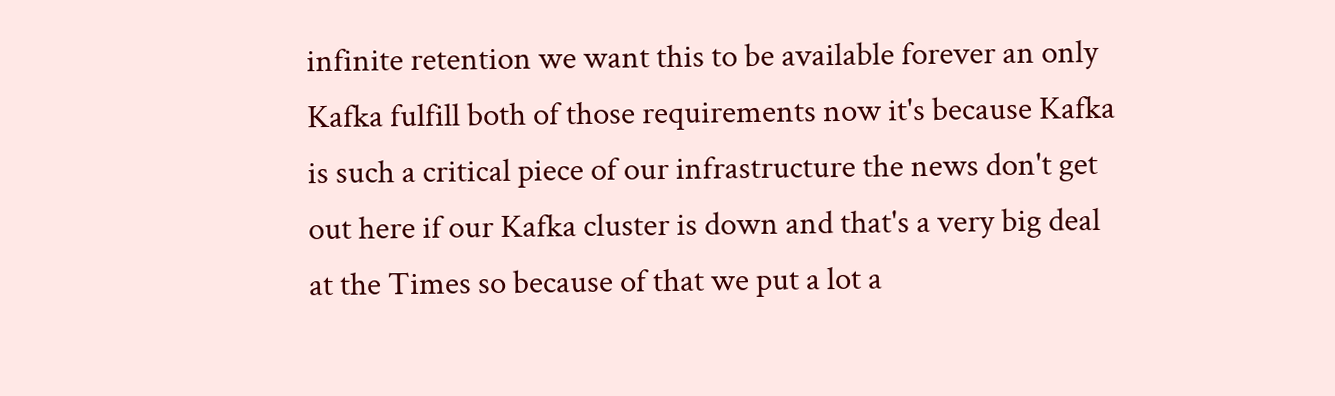infinite retention we want this to be available forever an only Kafka fulfill both of those requirements now it's because Kafka is such a critical piece of our infrastructure the news don't get out here if our Kafka cluster is down and that's a very big deal at the Times so because of that we put a lot a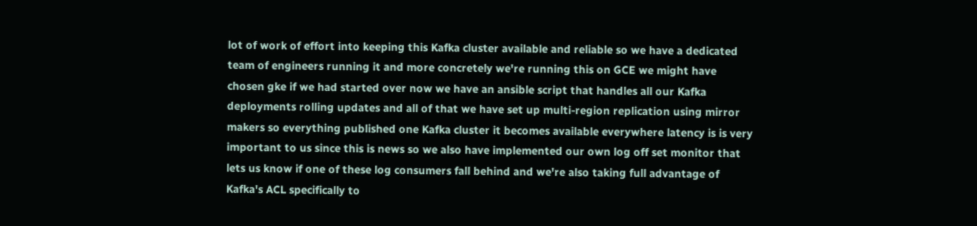lot of work of effort into keeping this Kafka cluster available and reliable so we have a dedicated team of engineers running it and more concretely we're running this on GCE we might have chosen gke if we had started over now we have an ansible script that handles all our Kafka deployments rolling updates and all of that we have set up multi-region replication using mirror makers so everything published one Kafka cluster it becomes available everywhere latency is is very important to us since this is news so we also have implemented our own log off set monitor that lets us know if one of these log consumers fall behind and we're also taking full advantage of Kafka's ACL specifically to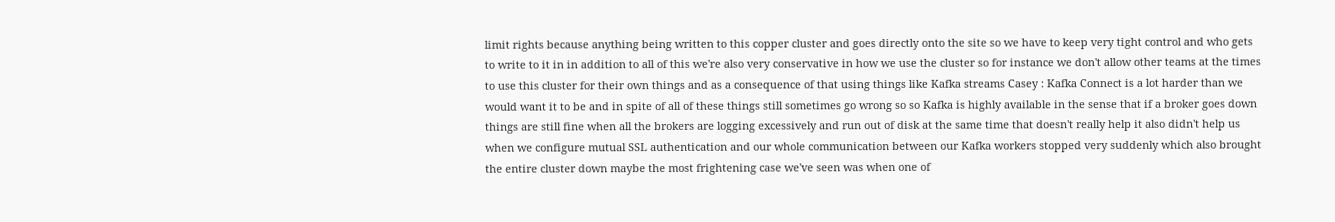limit rights because anything being written to this copper cluster and goes directly onto the site so we have to keep very tight control and who gets to write to it in in addition to all of this we're also very conservative in how we use the cluster so for instance we don't allow other teams at the times to use this cluster for their own things and as a consequence of that using things like Kafka streams Casey : Kafka Connect is a lot harder than we would want it to be and in spite of all of these things still sometimes go wrong so so Kafka is highly available in the sense that if a broker goes down things are still fine when all the brokers are logging excessively and run out of disk at the same time that doesn't really help it also didn't help us when we configure mutual SSL authentication and our whole communication between our Kafka workers stopped very suddenly which also brought the entire cluster down maybe the most frightening case we've seen was when one of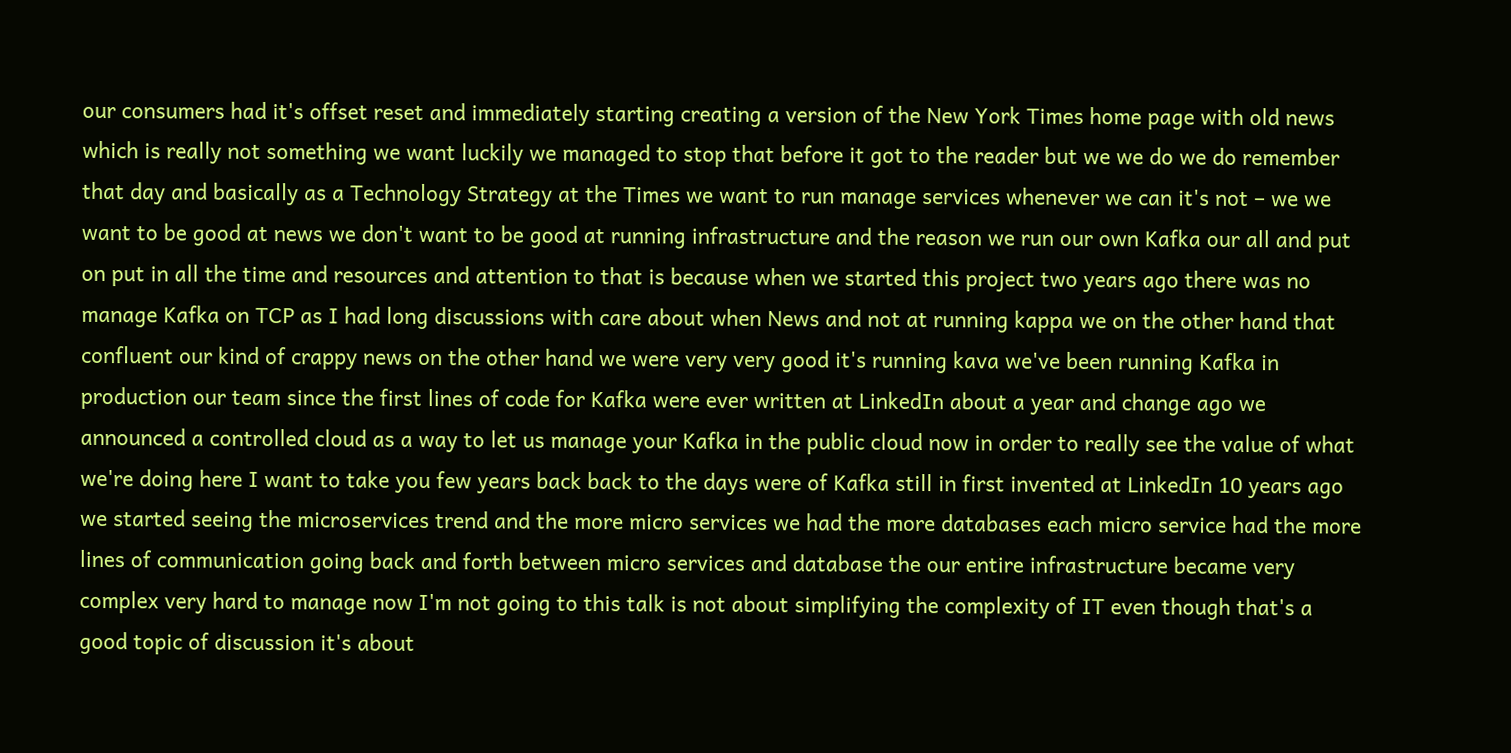our consumers had it's offset reset and immediately starting creating a version of the New York Times home page with old news which is really not something we want luckily we managed to stop that before it got to the reader but we we do we do remember that day and basically as a Technology Strategy at the Times we want to run manage services whenever we can it's not – we we want to be good at news we don't want to be good at running infrastructure and the reason we run our own Kafka our all and put on put in all the time and resources and attention to that is because when we started this project two years ago there was no manage Kafka on TCP as I had long discussions with care about when News and not at running kappa we on the other hand that confluent our kind of crappy news on the other hand we were very very good it's running kava we've been running Kafka in production our team since the first lines of code for Kafka were ever written at LinkedIn about a year and change ago we announced a controlled cloud as a way to let us manage your Kafka in the public cloud now in order to really see the value of what we're doing here I want to take you few years back back to the days were of Kafka still in first invented at LinkedIn 10 years ago we started seeing the microservices trend and the more micro services we had the more databases each micro service had the more lines of communication going back and forth between micro services and database the our entire infrastructure became very complex very hard to manage now I'm not going to this talk is not about simplifying the complexity of IT even though that's a good topic of discussion it's about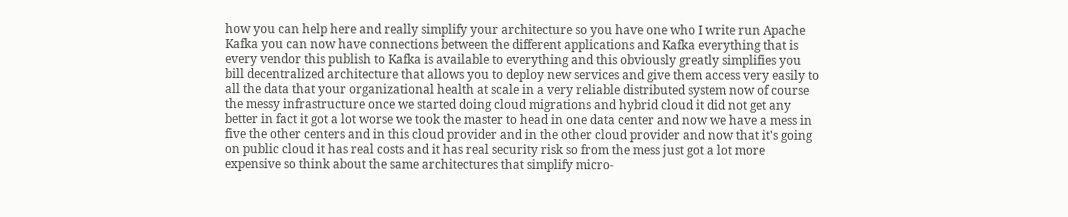how you can help here and really simplify your architecture so you have one who I write run Apache Kafka you can now have connections between the different applications and Kafka everything that is every vendor this publish to Kafka is available to everything and this obviously greatly simplifies you bill decentralized architecture that allows you to deploy new services and give them access very easily to all the data that your organizational health at scale in a very reliable distributed system now of course the messy infrastructure once we started doing cloud migrations and hybrid cloud it did not get any better in fact it got a lot worse we took the master to head in one data center and now we have a mess in five the other centers and in this cloud provider and in the other cloud provider and now that it's going on public cloud it has real costs and it has real security risk so from the mess just got a lot more expensive so think about the same architectures that simplify micro-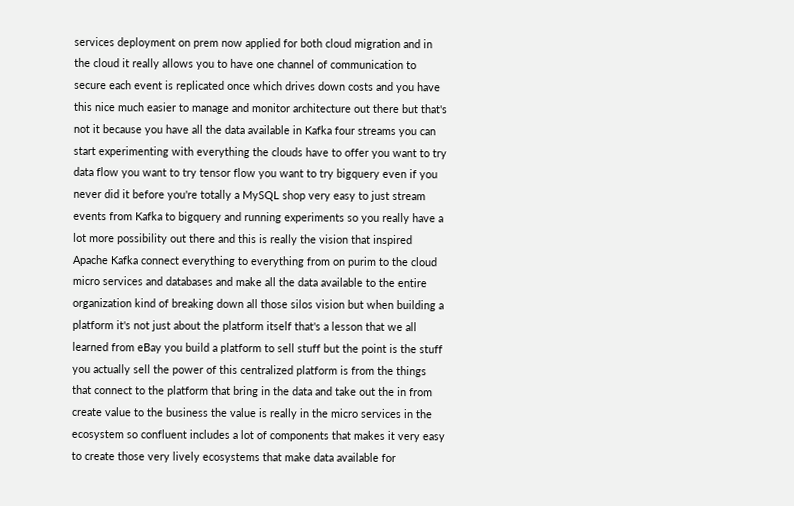services deployment on prem now applied for both cloud migration and in the cloud it really allows you to have one channel of communication to secure each event is replicated once which drives down costs and you have this nice much easier to manage and monitor architecture out there but that's not it because you have all the data available in Kafka four streams you can start experimenting with everything the clouds have to offer you want to try data flow you want to try tensor flow you want to try bigquery even if you never did it before you're totally a MySQL shop very easy to just stream events from Kafka to bigquery and running experiments so you really have a lot more possibility out there and this is really the vision that inspired Apache Kafka connect everything to everything from on purim to the cloud micro services and databases and make all the data available to the entire organization kind of breaking down all those silos vision but when building a platform it's not just about the platform itself that's a lesson that we all learned from eBay you build a platform to sell stuff but the point is the stuff you actually sell the power of this centralized platform is from the things that connect to the platform that bring in the data and take out the in from create value to the business the value is really in the micro services in the ecosystem so confluent includes a lot of components that makes it very easy to create those very lively ecosystems that make data available for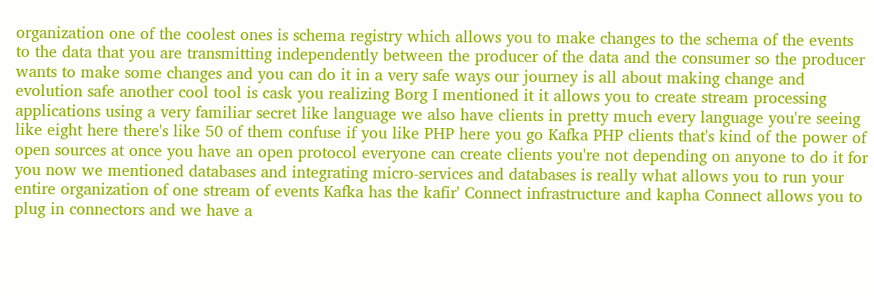organization one of the coolest ones is schema registry which allows you to make changes to the schema of the events to the data that you are transmitting independently between the producer of the data and the consumer so the producer wants to make some changes and you can do it in a very safe ways our journey is all about making change and evolution safe another cool tool is cask you realizing Borg I mentioned it it allows you to create stream processing applications using a very familiar secret like language we also have clients in pretty much every language you're seeing like eight here there's like 50 of them confuse if you like PHP here you go Kafka PHP clients that's kind of the power of open sources at once you have an open protocol everyone can create clients you're not depending on anyone to do it for you now we mentioned databases and integrating micro-services and databases is really what allows you to run your entire organization of one stream of events Kafka has the kafir' Connect infrastructure and kapha Connect allows you to plug in connectors and we have a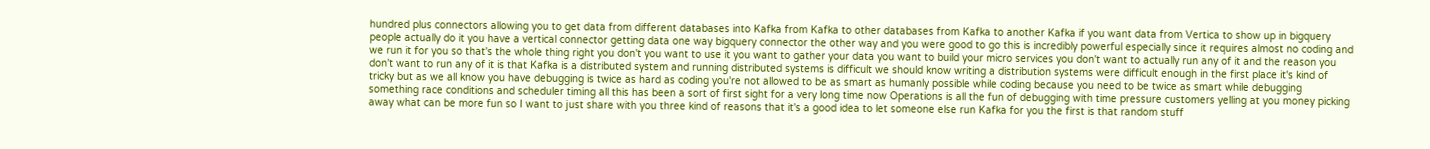hundred plus connectors allowing you to get data from different databases into Kafka from Kafka to other databases from Kafka to another Kafka if you want data from Vertica to show up in bigquery people actually do it you have a vertical connector getting data one way bigquery connector the other way and you were good to go this is incredibly powerful especially since it requires almost no coding and we run it for you so that's the whole thing right you don't you want to use it you want to gather your data you want to build your micro services you don't want to actually run any of it and the reason you don't want to run any of it is that Kafka is a distributed system and running distributed systems is difficult we should know writing a distribution systems were difficult enough in the first place it's kind of tricky but as we all know you have debugging is twice as hard as coding you're not allowed to be as smart as humanly possible while coding because you need to be twice as smart while debugging something race conditions and scheduler timing all this has been a sort of first sight for a very long time now Operations is all the fun of debugging with time pressure customers yelling at you money picking away what can be more fun so I want to just share with you three kind of reasons that it's a good idea to let someone else run Kafka for you the first is that random stuff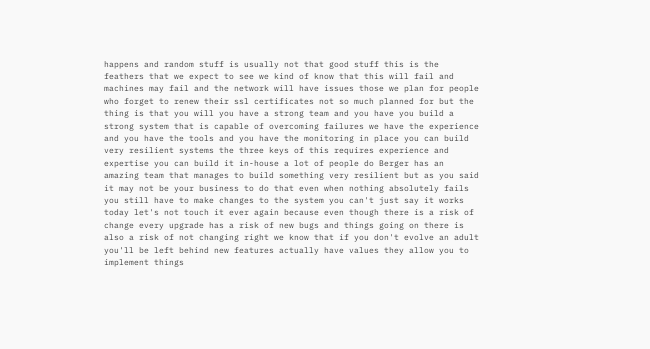happens and random stuff is usually not that good stuff this is the feathers that we expect to see we kind of know that this will fail and machines may fail and the network will have issues those we plan for people who forget to renew their ssl certificates not so much planned for but the thing is that you will you have a strong team and you have you build a strong system that is capable of overcoming failures we have the experience and you have the tools and you have the monitoring in place you can build very resilient systems the three keys of this requires experience and expertise you can build it in-house a lot of people do Berger has an amazing team that manages to build something very resilient but as you said it may not be your business to do that even when nothing absolutely fails you still have to make changes to the system you can't just say it works today let's not touch it ever again because even though there is a risk of change every upgrade has a risk of new bugs and things going on there is also a risk of not changing right we know that if you don't evolve an adult you'll be left behind new features actually have values they allow you to implement things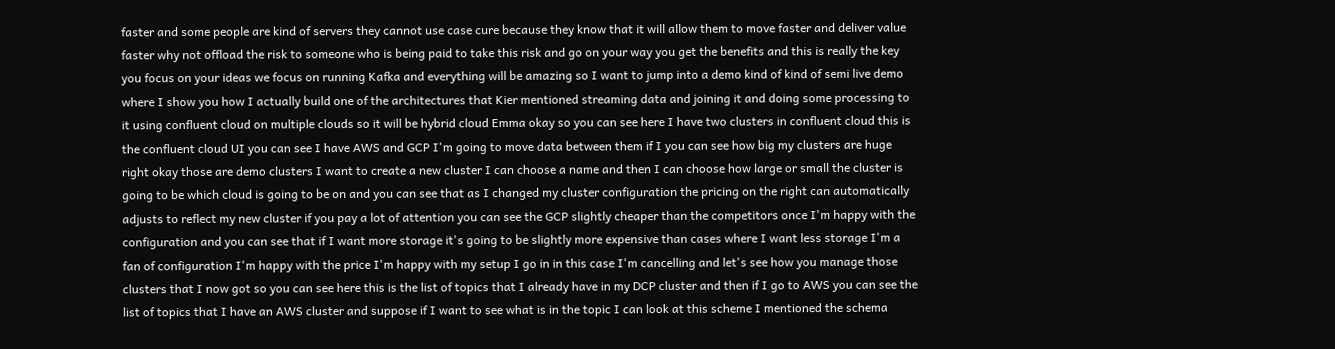faster and some people are kind of servers they cannot use case cure because they know that it will allow them to move faster and deliver value faster why not offload the risk to someone who is being paid to take this risk and go on your way you get the benefits and this is really the key you focus on your ideas we focus on running Kafka and everything will be amazing so I want to jump into a demo kind of kind of semi live demo where I show you how I actually build one of the architectures that Kier mentioned streaming data and joining it and doing some processing to it using confluent cloud on multiple clouds so it will be hybrid cloud Emma okay so you can see here I have two clusters in confluent cloud this is the confluent cloud UI you can see I have AWS and GCP I'm going to move data between them if I you can see how big my clusters are huge right okay those are demo clusters I want to create a new cluster I can choose a name and then I can choose how large or small the cluster is going to be which cloud is going to be on and you can see that as I changed my cluster configuration the pricing on the right can automatically adjusts to reflect my new cluster if you pay a lot of attention you can see the GCP slightly cheaper than the competitors once I'm happy with the configuration and you can see that if I want more storage it's going to be slightly more expensive than cases where I want less storage I'm a fan of configuration I'm happy with the price I'm happy with my setup I go in in this case I'm cancelling and let's see how you manage those clusters that I now got so you can see here this is the list of topics that I already have in my DCP cluster and then if I go to AWS you can see the list of topics that I have an AWS cluster and suppose if I want to see what is in the topic I can look at this scheme I mentioned the schema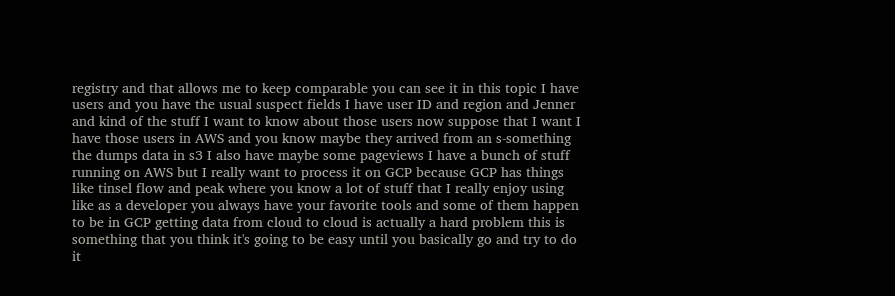registry and that allows me to keep comparable you can see it in this topic I have users and you have the usual suspect fields I have user ID and region and Jenner and kind of the stuff I want to know about those users now suppose that I want I have those users in AWS and you know maybe they arrived from an s-something the dumps data in s3 I also have maybe some pageviews I have a bunch of stuff running on AWS but I really want to process it on GCP because GCP has things like tinsel flow and peak where you know a lot of stuff that I really enjoy using like as a developer you always have your favorite tools and some of them happen to be in GCP getting data from cloud to cloud is actually a hard problem this is something that you think it's going to be easy until you basically go and try to do it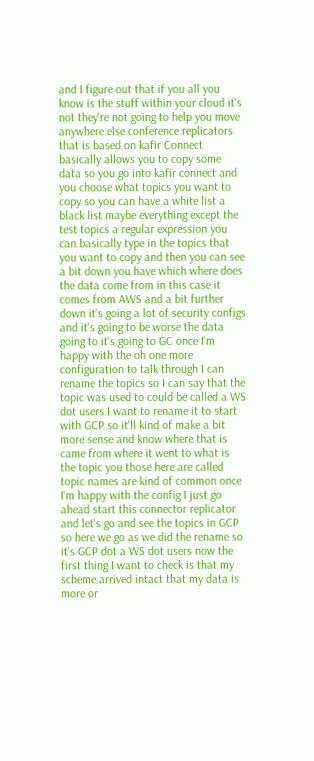and I figure out that if you all you know is the stuff within your cloud it's not they're not going to help you move anywhere else conference replicators that is based on kafir Connect basically allows you to copy some data so you go into kafir connect and you choose what topics you want to copy so you can have a white list a black list maybe everything except the test topics a regular expression you can basically type in the topics that you want to copy and then you can see a bit down you have which where does the data come from in this case it comes from AWS and a bit further down it's going a lot of security configs and it's going to be worse the data going to it's going to GC once I'm happy with the oh one more configuration to talk through I can rename the topics so I can say that the topic was used to could be called a WS dot users I want to rename it to start with GCP so it'll kind of make a bit more sense and know where that is came from where it went to what is the topic you those here are called topic names are kind of common once I'm happy with the config I just go ahead start this connector replicator and let's go and see the topics in GCP so here we go as we did the rename so it's GCP dot a WS dot users now the first thing I want to check is that my scheme arrived intact that my data is more or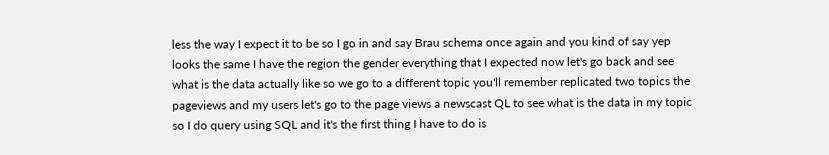less the way I expect it to be so I go in and say Brau schema once again and you kind of say yep looks the same I have the region the gender everything that I expected now let's go back and see what is the data actually like so we go to a different topic you'll remember replicated two topics the pageviews and my users let's go to the page views a newscast QL to see what is the data in my topic so I do query using SQL and it's the first thing I have to do is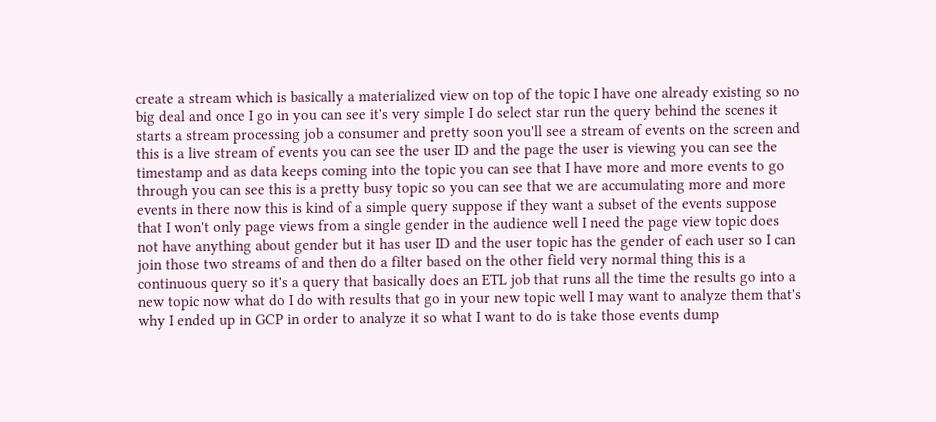create a stream which is basically a materialized view on top of the topic I have one already existing so no big deal and once I go in you can see it's very simple I do select star run the query behind the scenes it starts a stream processing job a consumer and pretty soon you'll see a stream of events on the screen and this is a live stream of events you can see the user ID and the page the user is viewing you can see the timestamp and as data keeps coming into the topic you can see that I have more and more events to go through you can see this is a pretty busy topic so you can see that we are accumulating more and more events in there now this is kind of a simple query suppose if they want a subset of the events suppose that I won't only page views from a single gender in the audience well I need the page view topic does not have anything about gender but it has user ID and the user topic has the gender of each user so I can join those two streams of and then do a filter based on the other field very normal thing this is a continuous query so it's a query that basically does an ETL job that runs all the time the results go into a new topic now what do I do with results that go in your new topic well I may want to analyze them that's why I ended up in GCP in order to analyze it so what I want to do is take those events dump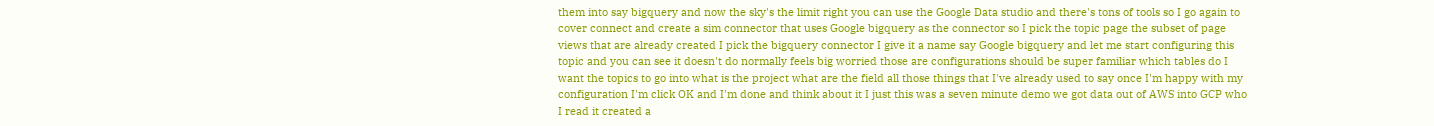them into say bigquery and now the sky's the limit right you can use the Google Data studio and there's tons of tools so I go again to cover connect and create a sim connector that uses Google bigquery as the connector so I pick the topic page the subset of page views that are already created I pick the bigquery connector I give it a name say Google bigquery and let me start configuring this topic and you can see it doesn't do normally feels big worried those are configurations should be super familiar which tables do I want the topics to go into what is the project what are the field all those things that I've already used to say once I'm happy with my configuration I'm click OK and I'm done and think about it I just this was a seven minute demo we got data out of AWS into GCP who I read it created a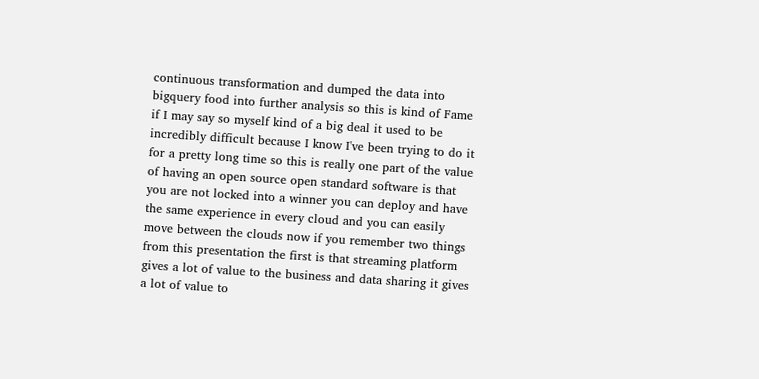continuous transformation and dumped the data into bigquery food into further analysis so this is kind of Fame if I may say so myself kind of a big deal it used to be incredibly difficult because I know I've been trying to do it for a pretty long time so this is really one part of the value of having an open source open standard software is that you are not locked into a winner you can deploy and have the same experience in every cloud and you can easily move between the clouds now if you remember two things from this presentation the first is that streaming platform gives a lot of value to the business and data sharing it gives a lot of value to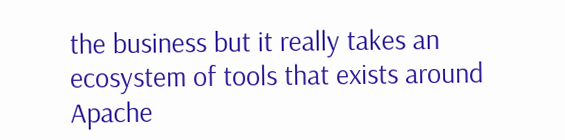the business but it really takes an ecosystem of tools that exists around Apache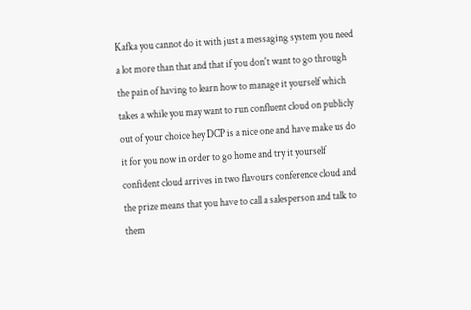Kafka you cannot do it with just a messaging system you need a lot more than that and that if you don't want to go through the pain of having to learn how to manage it yourself which takes a while you may want to run confluent cloud on publicly out of your choice hey DCP is a nice one and have make us do it for you now in order to go home and try it yourself confident cloud arrives in two flavours conference cloud and the prize means that you have to call a salesperson and talk to them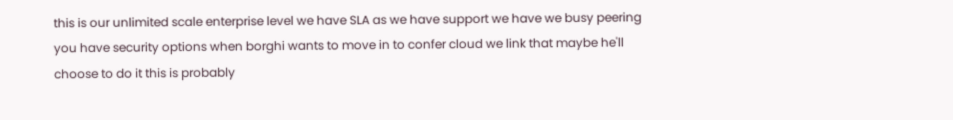this is our unlimited scale enterprise level we have SLA as we have support we have we busy peering you have security options when borghi wants to move in to confer cloud we link that maybe he'll choose to do it this is probably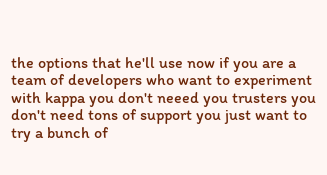the options that he'll use now if you are a team of developers who want to experiment with kappa you don't neeed you trusters you don't need tons of support you just want to try a bunch of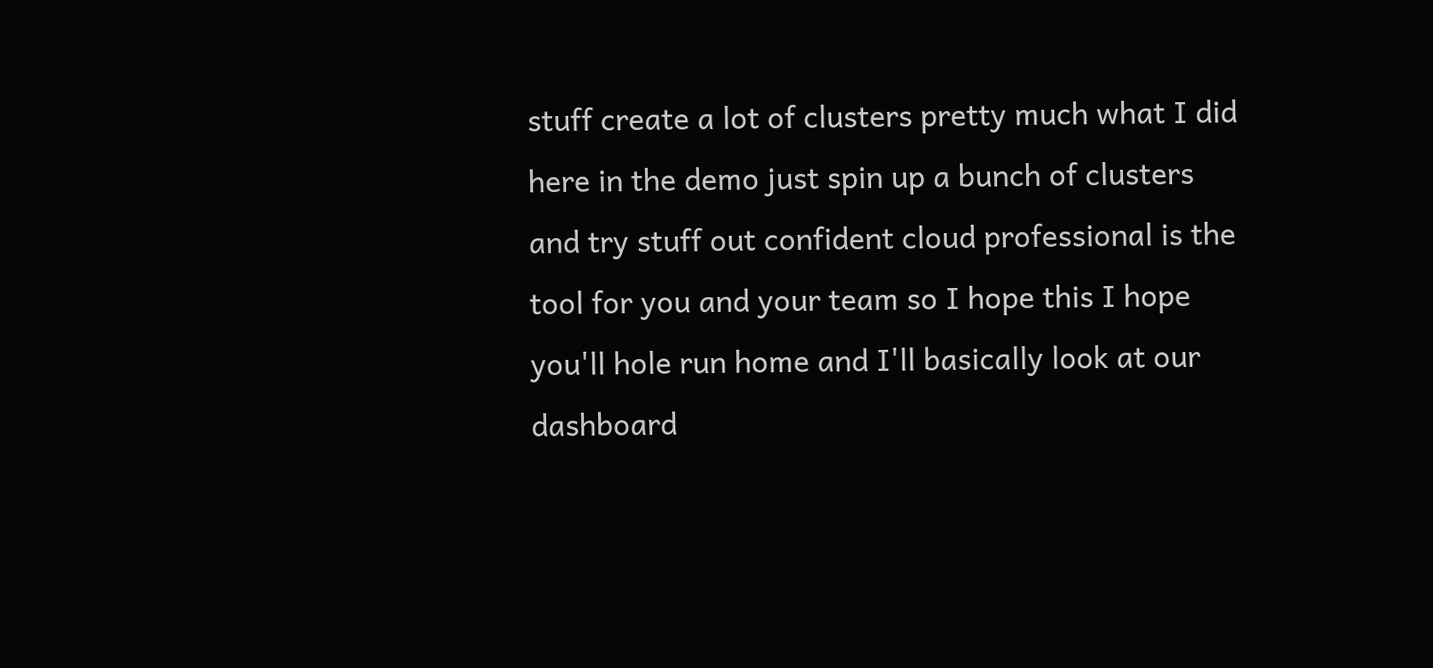stuff create a lot of clusters pretty much what I did here in the demo just spin up a bunch of clusters and try stuff out confident cloud professional is the tool for you and your team so I hope this I hope you'll hole run home and I'll basically look at our dashboard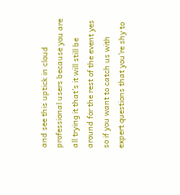and see this uptick in cloud professional users because you are all trying it that's it will still be around for the rest of the event yes so if you want to catch us with expert questions that you're shy to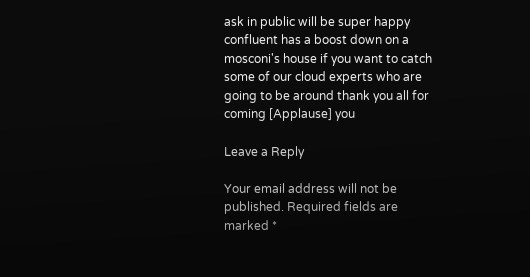ask in public will be super happy confluent has a boost down on a mosconi's house if you want to catch some of our cloud experts who are going to be around thank you all for coming [Applause] you

Leave a Reply

Your email address will not be published. Required fields are marked *